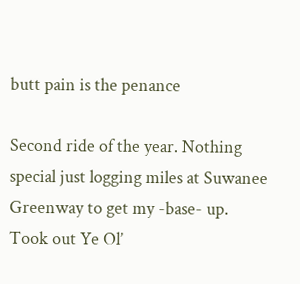butt pain is the penance

Second ride of the year. Nothing special just logging miles at Suwanee Greenway to get my -base- up. Took out Ye Ol’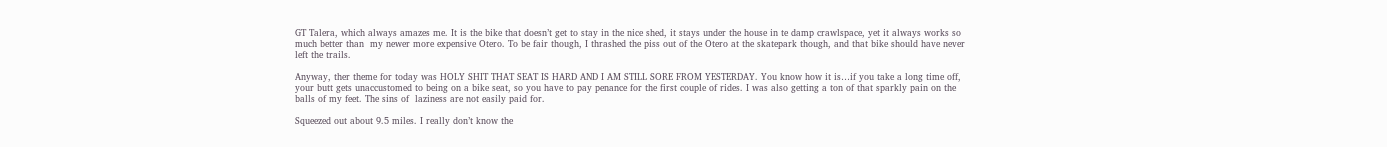GT Talera, which always amazes me. It is the bike that doesn’t get to stay in the nice shed, it stays under the house in te damp crawlspace, yet it always works so much better than  my newer more expensive Otero. To be fair though, I thrashed the piss out of the Otero at the skatepark though, and that bike should have never left the trails.

Anyway, ther theme for today was HOLY SHIT THAT SEAT IS HARD AND I AM STILL SORE FROM YESTERDAY. You know how it is…if you take a long time off, your butt gets unaccustomed to being on a bike seat, so you have to pay penance for the first couple of rides. I was also getting a ton of that sparkly pain on the balls of my feet. The sins of  laziness are not easily paid for.

Squeezed out about 9.5 miles. I really don’t know the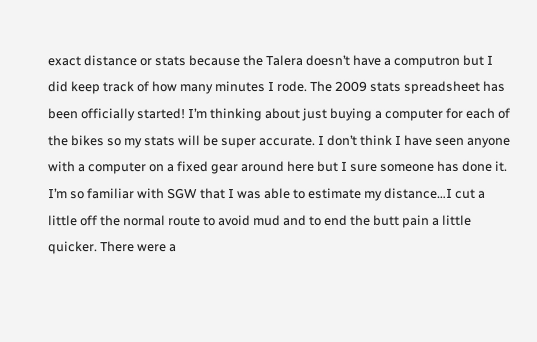exact distance or stats because the Talera doesn’t have a computron but I did keep track of how many minutes I rode. The 2009 stats spreadsheet has been officially started! I’m thinking about just buying a computer for each of the bikes so my stats will be super accurate. I don’t think I have seen anyone with a computer on a fixed gear around here but I sure someone has done it. I’m so familiar with SGW that I was able to estimate my distance…I cut a little off the normal route to avoid mud and to end the butt pain a little quicker. There were a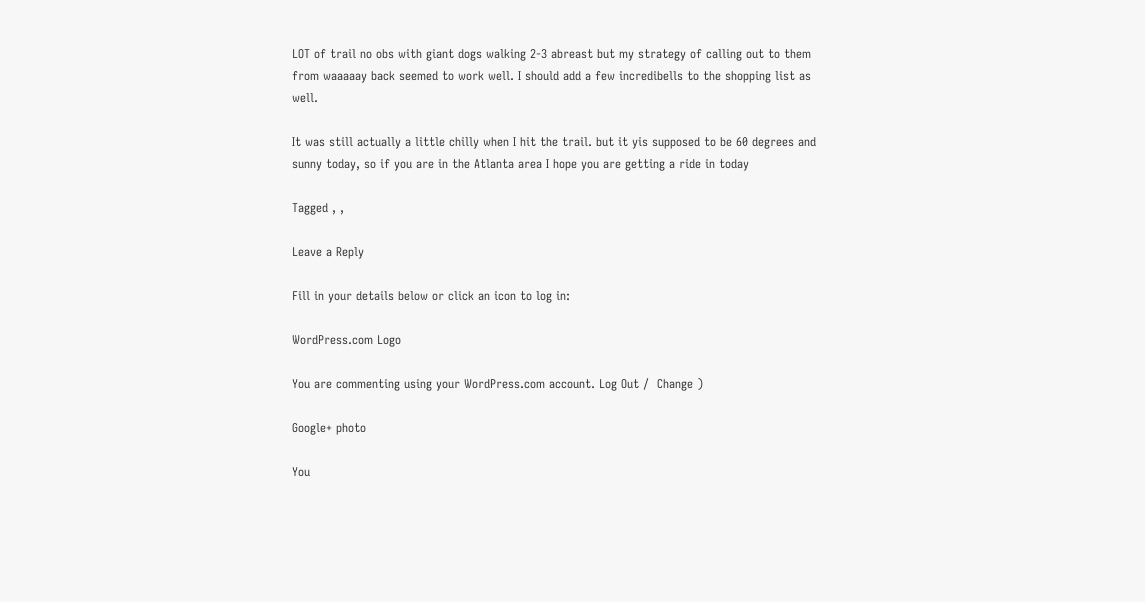LOT of trail no obs with giant dogs walking 2-3 abreast but my strategy of calling out to them from waaaaay back seemed to work well. I should add a few incredibells to the shopping list as well.

It was still actually a little chilly when I hit the trail. but it yis supposed to be 60 degrees and sunny today, so if you are in the Atlanta area I hope you are getting a ride in today

Tagged , ,

Leave a Reply

Fill in your details below or click an icon to log in:

WordPress.com Logo

You are commenting using your WordPress.com account. Log Out /  Change )

Google+ photo

You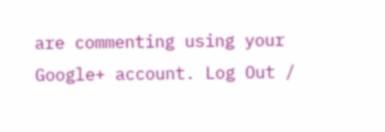are commenting using your Google+ account. Log Out /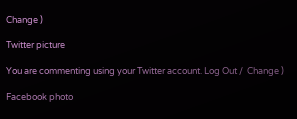Change )

Twitter picture

You are commenting using your Twitter account. Log Out /  Change )

Facebook photo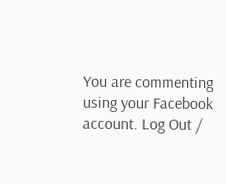You are commenting using your Facebook account. Log Out /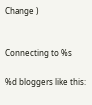Change )


Connecting to %s

%d bloggers like this: